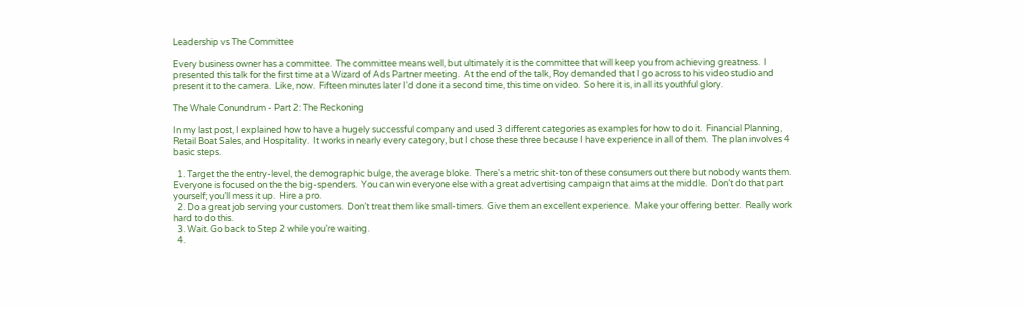Leadership vs The Committee

Every business owner has a committee.  The committee means well, but ultimately it is the committee that will keep you from achieving greatness.  I presented this talk for the first time at a Wizard of Ads Partner meeting.  At the end of the talk, Roy demanded that I go across to his video studio and present it to the camera.  Like, now.  Fifteen minutes later I'd done it a second time, this time on video.  So here it is, in all its youthful glory.

The Whale Conundrum - Part 2: The Reckoning

In my last post, I explained how to have a hugely successful company and used 3 different categories as examples for how to do it.  Financial Planning, Retail Boat Sales, and Hospitality.  It works in nearly every category, but I chose these three because I have experience in all of them.  The plan involves 4 basic steps.

  1. Target the the entry-level, the demographic bulge, the average bloke.  There's a metric shit-ton of these consumers out there but nobody wants them.  Everyone is focused on the the big-spenders.  You can win everyone else with a great advertising campaign that aims at the middle.  Don’t do that part yourself; you’ll mess it up.  Hire a pro.
  2. Do a great job serving your customers.  Don’t treat them like small-timers.  Give them an excellent experience.  Make your offering better.  Really work hard to do this.
  3. Wait. Go back to Step 2 while you’re waiting.
  4.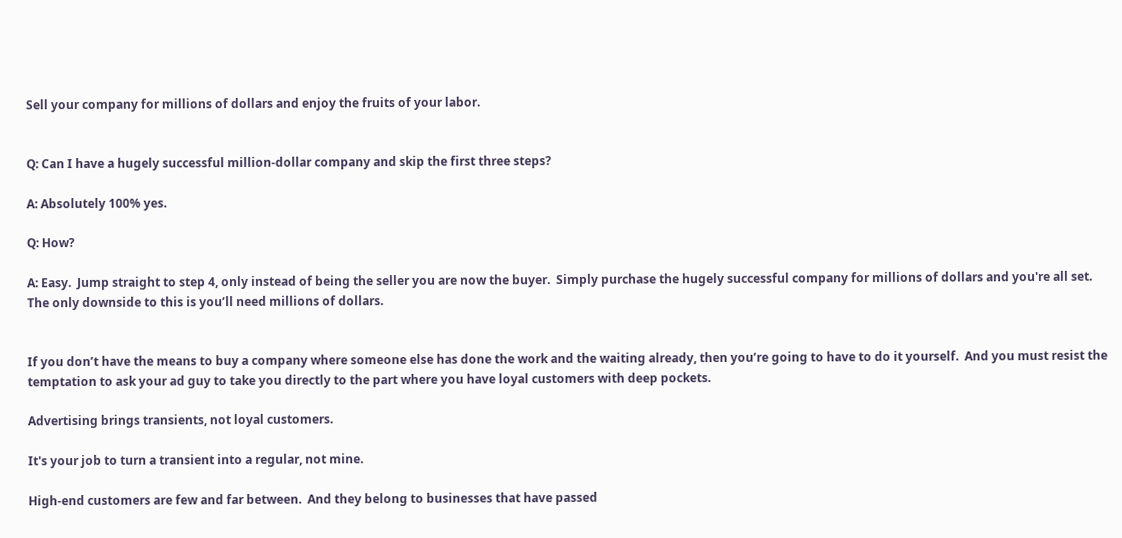Sell your company for millions of dollars and enjoy the fruits of your labor.


Q: Can I have a hugely successful million-dollar company and skip the first three steps?

A: Absolutely 100% yes.

Q: How?

A: Easy.  Jump straight to step 4, only instead of being the seller you are now the buyer.  Simply purchase the hugely successful company for millions of dollars and you're all set.  The only downside to this is you’ll need millions of dollars.


If you don’t have the means to buy a company where someone else has done the work and the waiting already, then you’re going to have to do it yourself.  And you must resist the temptation to ask your ad guy to take you directly to the part where you have loyal customers with deep pockets.

Advertising brings transients, not loyal customers.

It's your job to turn a transient into a regular, not mine.

High-end customers are few and far between.  And they belong to businesses that have passed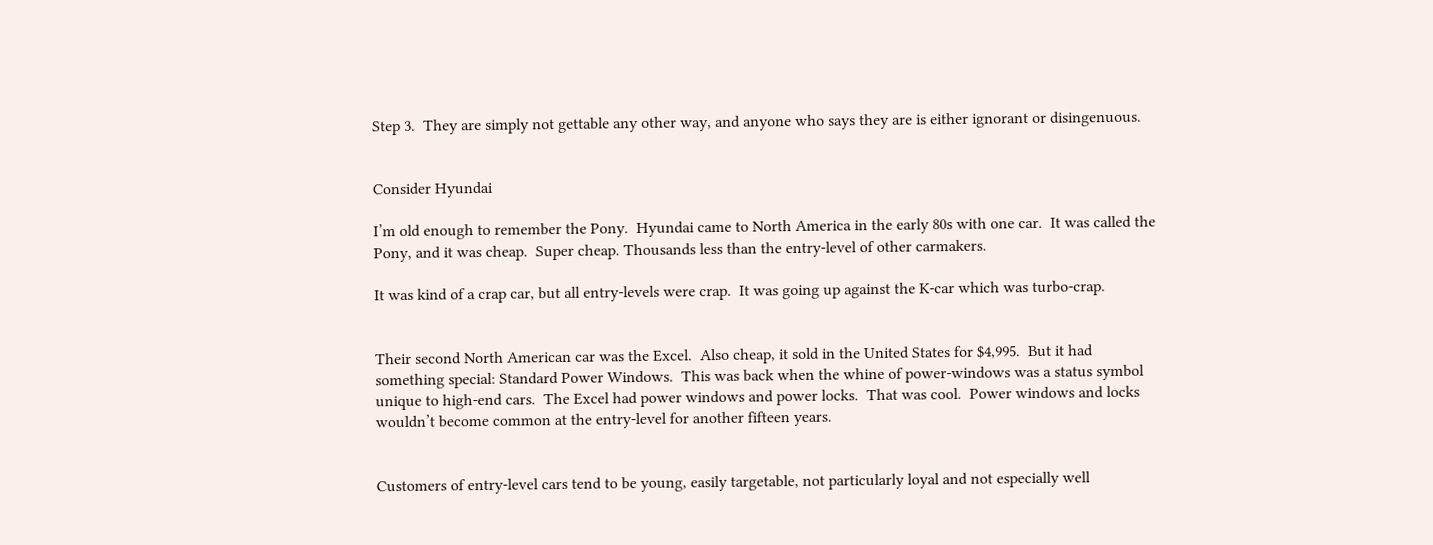Step 3.  They are simply not gettable any other way, and anyone who says they are is either ignorant or disingenuous.


Consider Hyundai

I’m old enough to remember the Pony.  Hyundai came to North America in the early 80s with one car.  It was called the Pony, and it was cheap.  Super cheap. Thousands less than the entry-level of other carmakers.

It was kind of a crap car, but all entry-levels were crap.  It was going up against the K-car which was turbo-crap.


Their second North American car was the Excel.  Also cheap, it sold in the United States for $4,995.  But it had something special: Standard Power Windows.  This was back when the whine of power-windows was a status symbol unique to high-end cars.  The Excel had power windows and power locks.  That was cool.  Power windows and locks wouldn’t become common at the entry-level for another fifteen years.


Customers of entry-level cars tend to be young, easily targetable, not particularly loyal and not especially well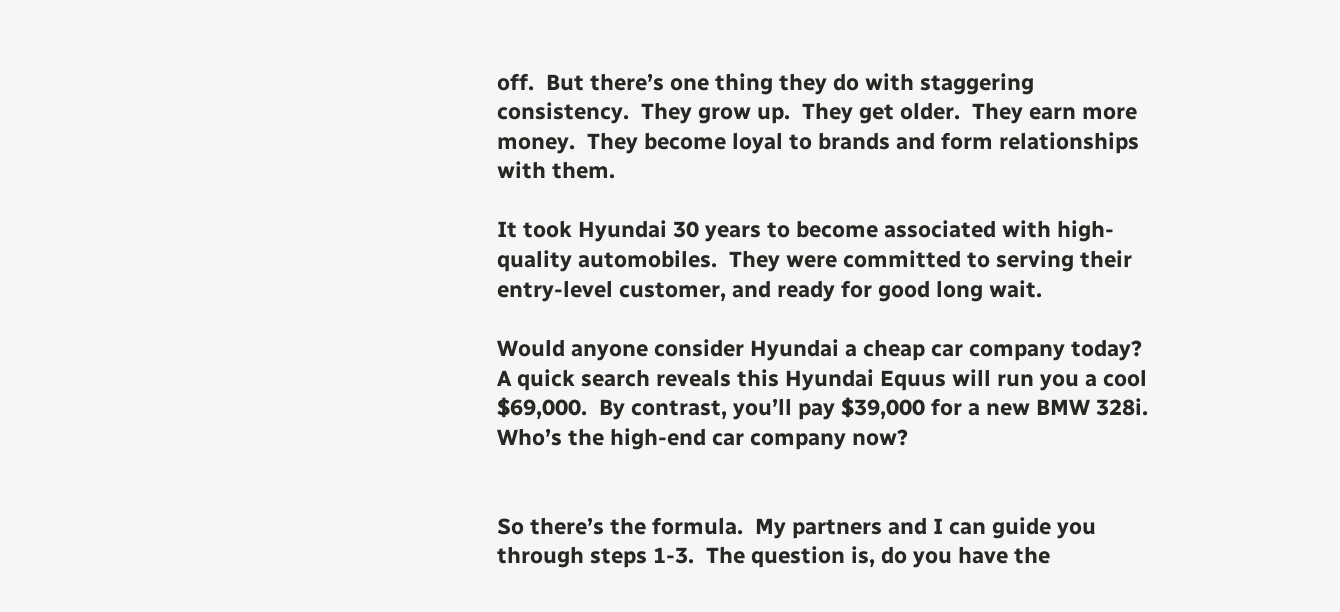off.  But there’s one thing they do with staggering consistency.  They grow up.  They get older.  They earn more money.  They become loyal to brands and form relationships with them.

It took Hyundai 30 years to become associated with high-quality automobiles.  They were committed to serving their entry-level customer, and ready for good long wait.

Would anyone consider Hyundai a cheap car company today?  A quick search reveals this Hyundai Equus will run you a cool $69,000.  By contrast, you’ll pay $39,000 for a new BMW 328i.  Who’s the high-end car company now?


So there’s the formula.  My partners and I can guide you through steps 1-3.  The question is, do you have the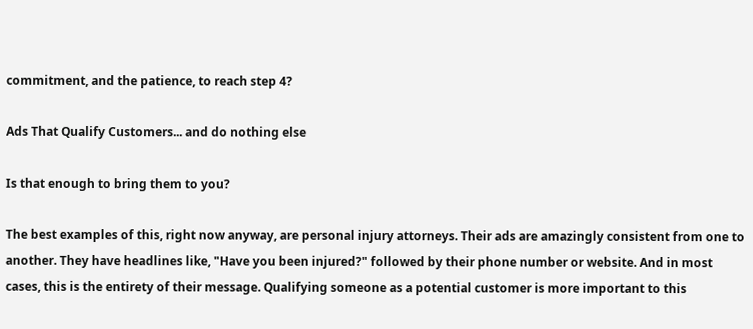commitment, and the patience, to reach step 4?

Ads That Qualify Customers... and do nothing else

Is that enough to bring them to you?

The best examples of this, right now anyway, are personal injury attorneys. Their ads are amazingly consistent from one to another. They have headlines like, "Have you been injured?" followed by their phone number or website. And in most cases, this is the entirety of their message. Qualifying someone as a potential customer is more important to this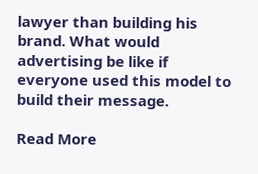lawyer than building his brand. What would advertising be like if everyone used this model to build their message.

Read More